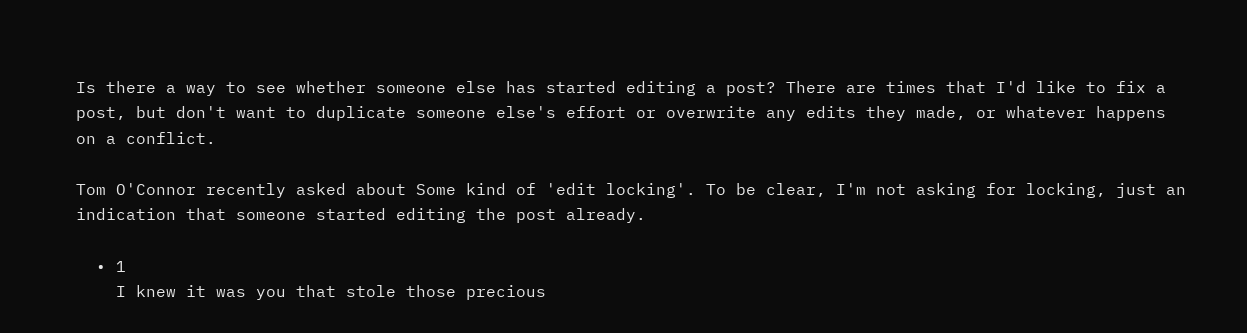Is there a way to see whether someone else has started editing a post? There are times that I'd like to fix a post, but don't want to duplicate someone else's effort or overwrite any edits they made, or whatever happens on a conflict.

Tom O'Connor recently asked about Some kind of 'edit locking'. To be clear, I'm not asking for locking, just an indication that someone started editing the post already.

  • 1
    I knew it was you that stole those precious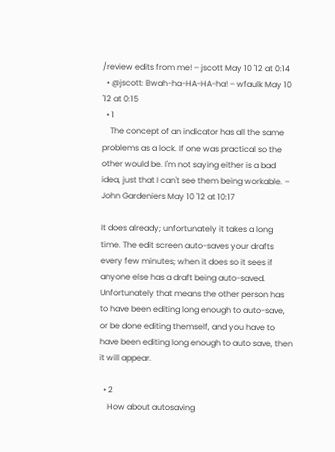/review edits from me! – jscott May 10 '12 at 0:14
  • @jscott: Bwah-ha-HA-HA-ha! – wfaulk May 10 '12 at 0:15
  • 1
    The concept of an indicator has all the same problems as a lock. If one was practical so the other would be. I'm not saying either is a bad idea, just that I can't see them being workable. – John Gardeniers May 10 '12 at 10:17

It does already; unfortunately it takes a long time. The edit screen auto-saves your drafts every few minutes; when it does so it sees if anyone else has a draft being auto-saved. Unfortunately that means the other person has to have been editing long enough to auto-save, or be done editing themself, and you have to have been editing long enough to auto save, then it will appear.

  • 2
    How about autosaving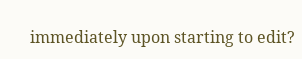immediately upon starting to edit?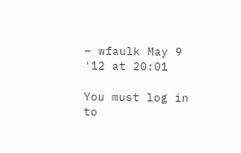– wfaulk May 9 '12 at 20:01

You must log in to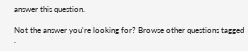answer this question.

Not the answer you're looking for? Browse other questions tagged .